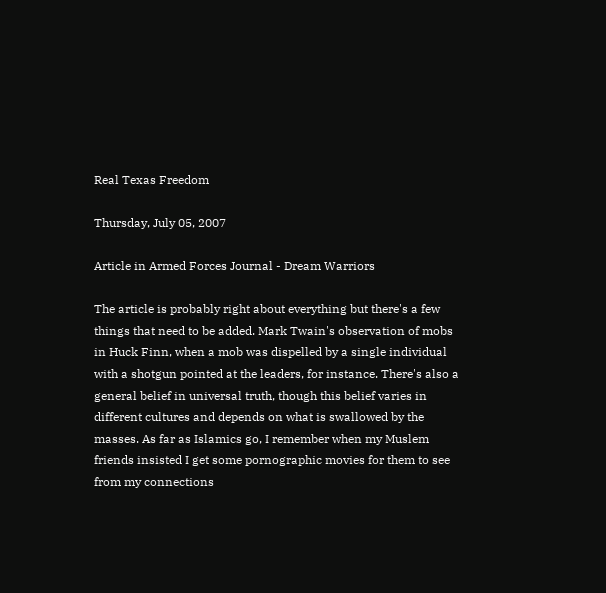Real Texas Freedom

Thursday, July 05, 2007

Article in Armed Forces Journal - Dream Warriors

The article is probably right about everything but there's a few things that need to be added. Mark Twain's observation of mobs in Huck Finn, when a mob was dispelled by a single individual with a shotgun pointed at the leaders, for instance. There's also a general belief in universal truth, though this belief varies in different cultures and depends on what is swallowed by the masses. As far as Islamics go, I remember when my Muslem friends insisted I get some pornographic movies for them to see from my connections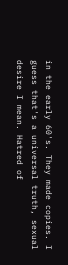in the early 60's. They made copies. I guess that's a universal truth, sexual desire I mean. Hatred of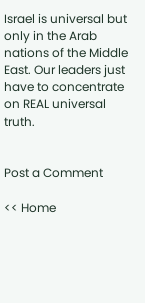Israel is universal but only in the Arab nations of the Middle East. Our leaders just have to concentrate on REAL universal truth.


Post a Comment

<< Home